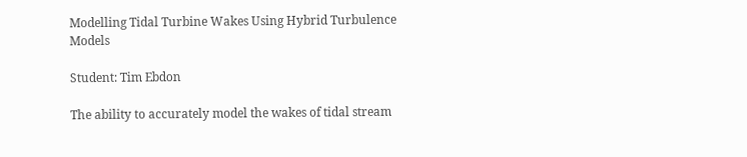Modelling Tidal Turbine Wakes Using Hybrid Turbulence Models

Student: Tim Ebdon

The ability to accurately model the wakes of tidal stream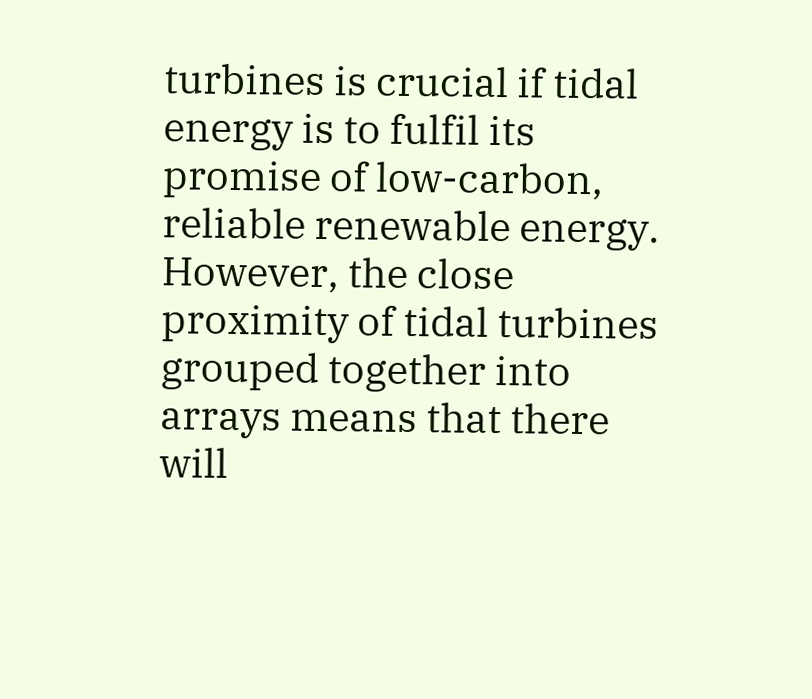turbines is crucial if tidal energy is to fulfil its promise of low-carbon, reliable renewable energy. However, the close proximity of tidal turbines grouped together into arrays means that there will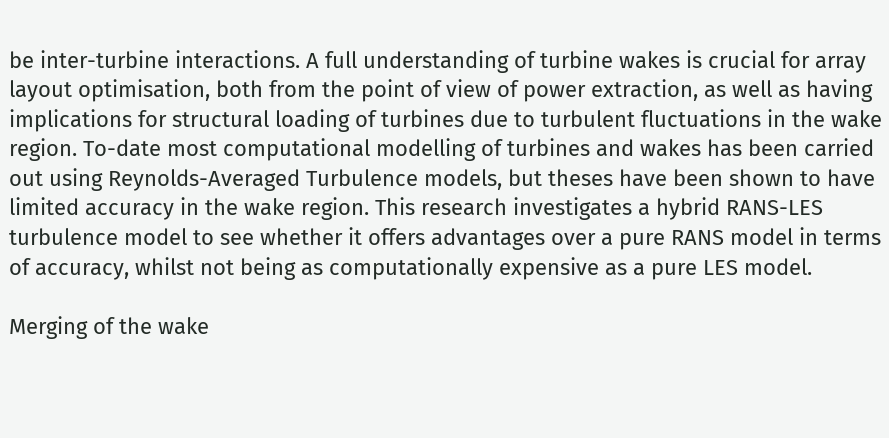be inter-turbine interactions. A full understanding of turbine wakes is crucial for array layout optimisation, both from the point of view of power extraction, as well as having implications for structural loading of turbines due to turbulent fluctuations in the wake region. To-date most computational modelling of turbines and wakes has been carried out using Reynolds-Averaged Turbulence models, but theses have been shown to have limited accuracy in the wake region. This research investigates a hybrid RANS-LES turbulence model to see whether it offers advantages over a pure RANS model in terms of accuracy, whilst not being as computationally expensive as a pure LES model.

Merging of the wake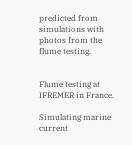predicted from simulations with photos from the flume testing.


Flume testing at IFREMER in France.

Simulating marine current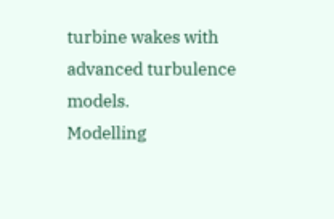turbine wakes with advanced turbulence models.
Modelling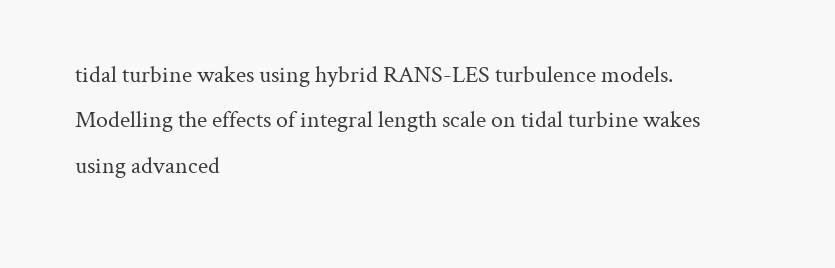tidal turbine wakes using hybrid RANS-LES turbulence models.
Modelling the effects of integral length scale on tidal turbine wakes using advanced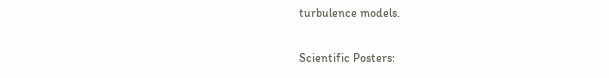turbulence models.

Scientific Posters: